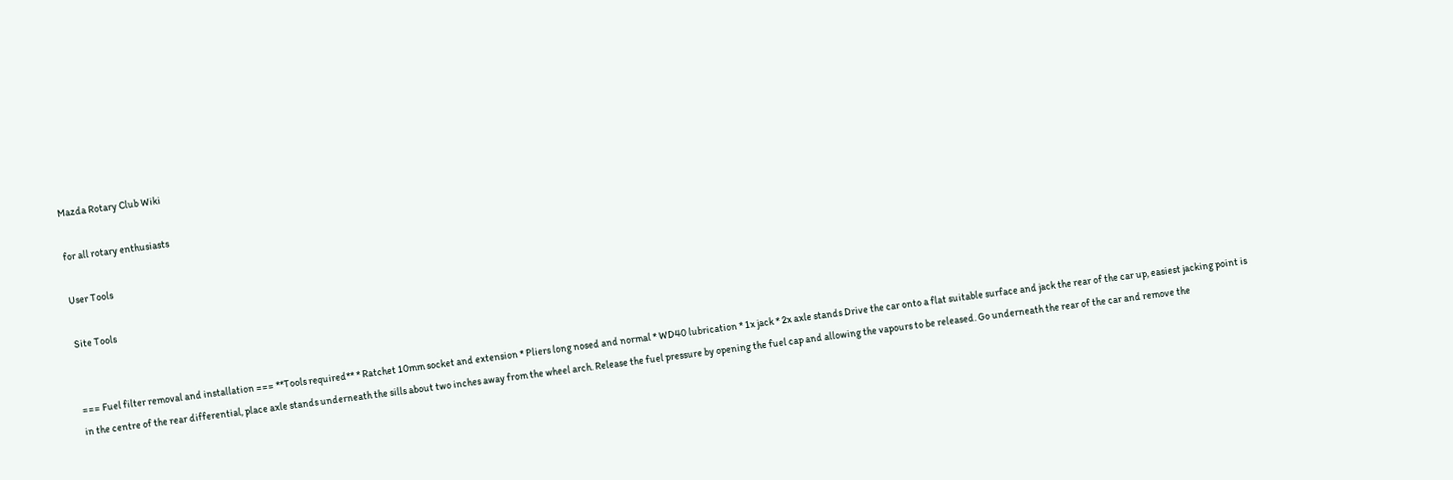Mazda Rotary Club Wiki

for all rotary enthusiasts

User Tools

Site Tools


=== Fuel filter removal and installation === **Tools required** * Ratchet 10mm socket and extension * Pliers long nosed and normal * WD40 lubrication * 1x jack * 2x axle stands Drive the car onto a flat suitable surface and jack the rear of the car up, easiest jacking point is in the centre of the rear differential, place axle stands underneath the sills about two inches away from the wheel arch. Release the fuel pressure by opening the fuel cap and allowing the vapours to be released. Go underneath the rear of the car and remove the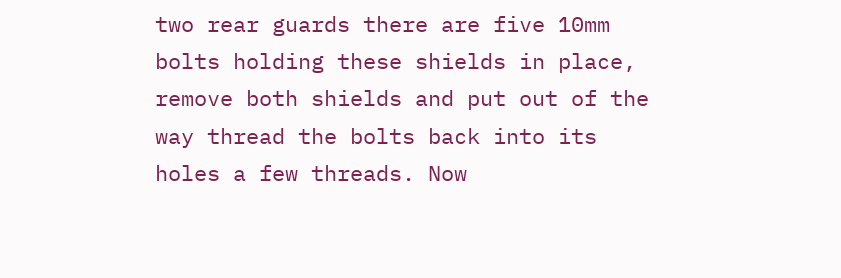two rear guards there are five 10mm bolts holding these shields in place, remove both shields and put out of the way thread the bolts back into its holes a few threads. Now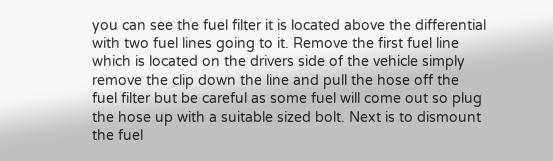you can see the fuel filter it is located above the differential with two fuel lines going to it. Remove the first fuel line which is located on the drivers side of the vehicle simply remove the clip down the line and pull the hose off the fuel filter but be careful as some fuel will come out so plug the hose up with a suitable sized bolt. Next is to dismount the fuel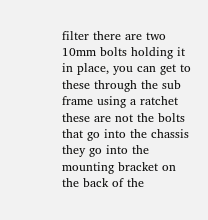filter there are two 10mm bolts holding it in place, you can get to these through the sub frame using a ratchet these are not the bolts that go into the chassis they go into the mounting bracket on the back of the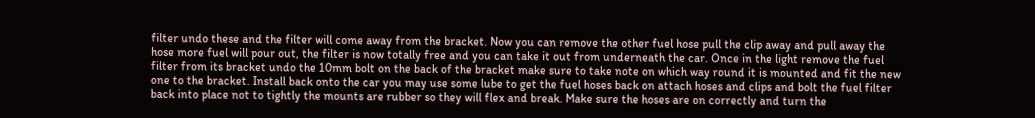filter undo these and the filter will come away from the bracket. Now you can remove the other fuel hose pull the clip away and pull away the hose more fuel will pour out, the filter is now totally free and you can take it out from underneath the car. Once in the light remove the fuel filter from its bracket undo the 10mm bolt on the back of the bracket make sure to take note on which way round it is mounted and fit the new one to the bracket. Install back onto the car you may use some lube to get the fuel hoses back on attach hoses and clips and bolt the fuel filter back into place not to tightly the mounts are rubber so they will flex and break. Make sure the hoses are on correctly and turn the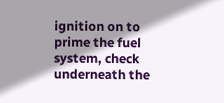ignition on to prime the fuel system, check underneath the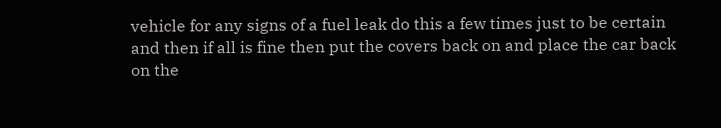vehicle for any signs of a fuel leak do this a few times just to be certain and then if all is fine then put the covers back on and place the car back on the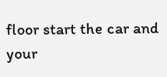floor start the car and your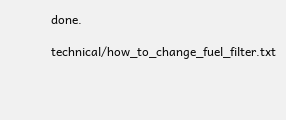done.

technical/how_to_change_fuel_filter.txt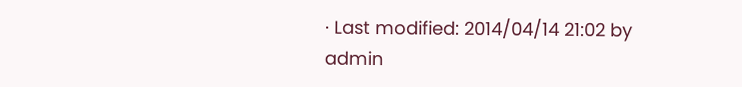· Last modified: 2014/04/14 21:02 by admin